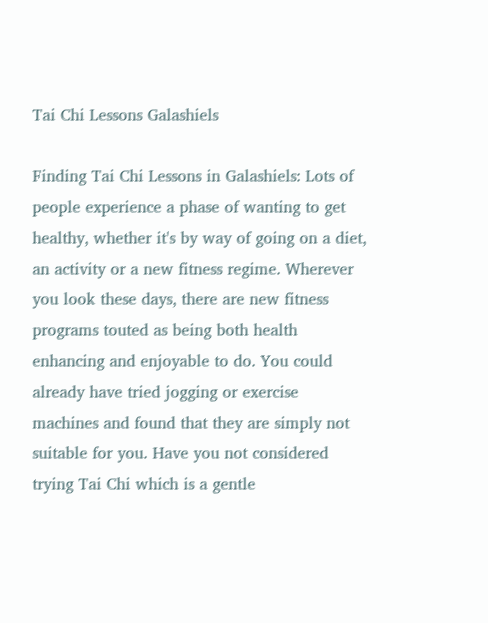Tai Chi Lessons Galashiels

Finding Tai Chi Lessons in Galashiels: Lots of people experience a phase of wanting to get healthy, whether it's by way of going on a diet, an activity or a new fitness regime. Wherever you look these days, there are new fitness programs touted as being both health enhancing and enjoyable to do. You could already have tried jogging or exercise machines and found that they are simply not suitable for you. Have you not considered trying Tai Chi which is a gentle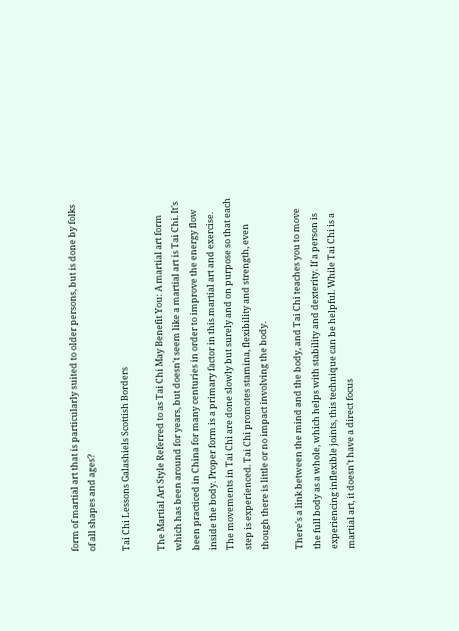form of martial art that is particularly suited to older persons, but is done by folks of all shapes and ages?

Tai Chi Lessons Galashiels Scottish Borders

The Martial Art Style Referred to as Tai Chi May Benefit You: A martial art form which has been around for years, but doesn't seem like a martial art is Tai Chi. It's been practiced in China for many centuries in order to improve the energy flow inside the body. Proper form is a primary factor in this martial art and exercise. The movements in Tai Chi are done slowly but surely and on purpose so that each step is experienced. Tai Chi promotes stamina, flexibility and strength, even though there is little or no impact involving the body.

There's a link between the mind and the body, and Tai Chi teaches you to move the full body as a whole, which helps with stability and dexterity. If a person is experiencing inflexible joints, this technique can be helpful. While Tai Chi is a martial art, it doesn't have a direct focus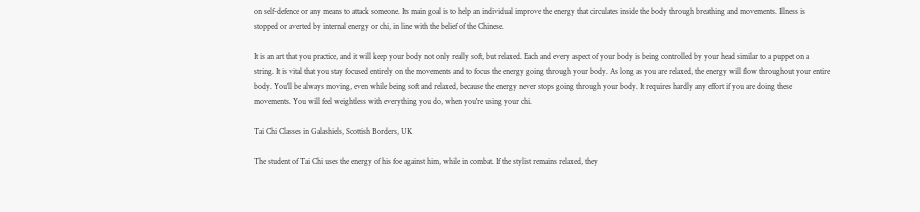on self-defence or any means to attack someone. Its main goal is to help an individual improve the energy that circulates inside the body through breathing and movements. Illness is stopped or averted by internal energy or chi, in line with the belief of the Chinese.

It is an art that you practice, and it will keep your body not only really soft, but relaxed. Each and every aspect of your body is being controlled by your head similar to a puppet on a string. It is vital that you stay focused entirely on the movements and to focus the energy going through your body. As long as you are relaxed, the energy will flow throughout your entire body. You'll be always moving, even while being soft and relaxed, because the energy never stops going through your body. It requires hardly any effort if you are doing these movements. You will feel weightless with everything you do, when you're using your chi.

Tai Chi Classes in Galashiels, Scottish Borders, UK

The student of Tai Chi uses the energy of his foe against him, while in combat. If the stylist remains relaxed, they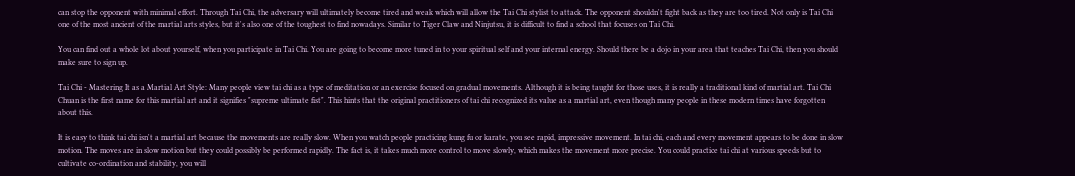can stop the opponent with minimal effort. Through Tai Chi, the adversary will ultimately become tired and weak which will allow the Tai Chi stylist to attack. The opponent shouldn't fight back as they are too tired. Not only is Tai Chi one of the most ancient of the martial arts styles, but it's also one of the toughest to find nowadays. Similar to Tiger Claw and Ninjutsu, it is difficult to find a school that focuses on Tai Chi.

You can find out a whole lot about yourself, when you participate in Tai Chi. You are going to become more tuned in to your spiritual self and your internal energy. Should there be a dojo in your area that teaches Tai Chi, then you should make sure to sign up.

Tai Chi - Mastering It as a Martial Art Style: Many people view tai chi as a type of meditation or an exercise focused on gradual movements. Although it is being taught for those uses, it is really a traditional kind of martial art. Tai Chi Chuan is the first name for this martial art and it signifies "supreme ultimate fist". This hints that the original practitioners of tai chi recognized its value as a martial art, even though many people in these modern times have forgotten about this.

It is easy to think tai chi isn't a martial art because the movements are really slow. When you watch people practicing kung fu or karate, you see rapid, impressive movement. In tai chi, each and every movement appears to be done in slow motion. The moves are in slow motion but they could possibly be performed rapidly. The fact is, it takes much more control to move slowly, which makes the movement more precise. You could practice tai chi at various speeds but to cultivate co-ordination and stability, you will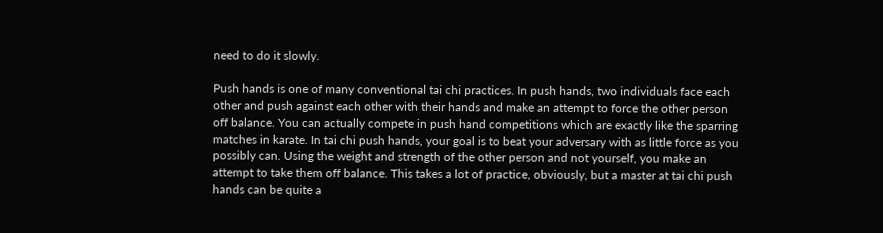need to do it slowly.

Push hands is one of many conventional tai chi practices. In push hands, two individuals face each other and push against each other with their hands and make an attempt to force the other person off balance. You can actually compete in push hand competitions which are exactly like the sparring matches in karate. In tai chi push hands, your goal is to beat your adversary with as little force as you possibly can. Using the weight and strength of the other person and not yourself, you make an attempt to take them off balance. This takes a lot of practice, obviously, but a master at tai chi push hands can be quite a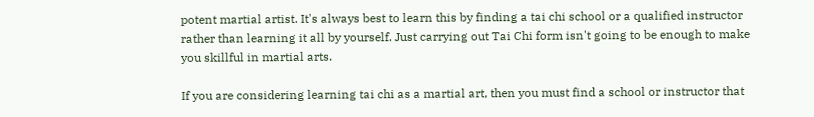potent martial artist. It's always best to learn this by finding a tai chi school or a qualified instructor rather than learning it all by yourself. Just carrying out Tai Chi form isn't going to be enough to make you skillful in martial arts.

If you are considering learning tai chi as a martial art, then you must find a school or instructor that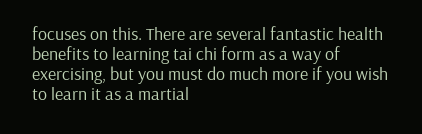focuses on this. There are several fantastic health benefits to learning tai chi form as a way of exercising, but you must do much more if you wish to learn it as a martial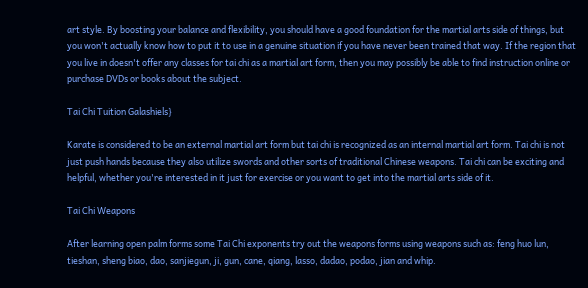art style. By boosting your balance and flexibility, you should have a good foundation for the martial arts side of things, but you won't actually know how to put it to use in a genuine situation if you have never been trained that way. If the region that you live in doesn't offer any classes for tai chi as a martial art form, then you may possibly be able to find instruction online or purchase DVDs or books about the subject.

Tai Chi Tuition Galashiels}

Karate is considered to be an external martial art form but tai chi is recognized as an internal martial art form. Tai chi is not just push hands because they also utilize swords and other sorts of traditional Chinese weapons. Tai chi can be exciting and helpful, whether you're interested in it just for exercise or you want to get into the martial arts side of it.

Tai Chi Weapons

After learning open palm forms some Tai Chi exponents try out the weapons forms using weapons such as: feng huo lun, tieshan, sheng biao, dao, sanjiegun, ji, gun, cane, qiang, lasso, dadao, podao, jian and whip.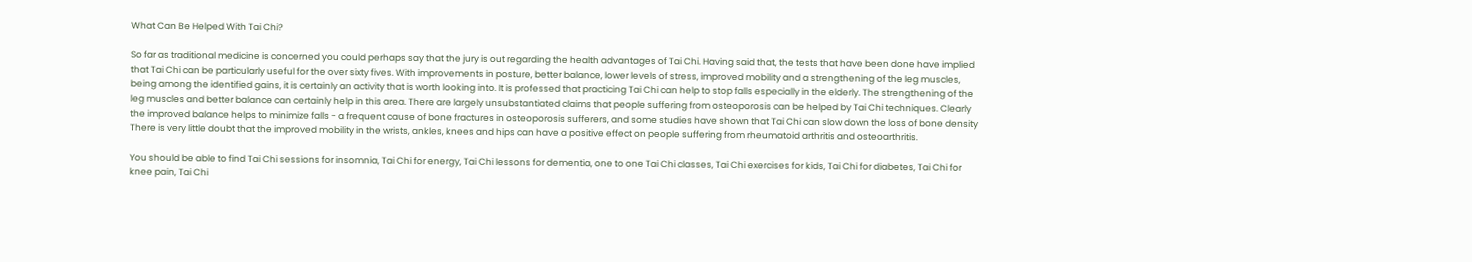What Can Be Helped With Tai Chi?

So far as traditional medicine is concerned you could perhaps say that the jury is out regarding the health advantages of Tai Chi. Having said that, the tests that have been done have implied that Tai Chi can be particularly useful for the over sixty fives. With improvements in posture, better balance, lower levels of stress, improved mobility and a strengthening of the leg muscles, being among the identified gains, it is certainly an activity that is worth looking into. It is professed that practicing Tai Chi can help to stop falls especially in the elderly. The strengthening of the leg muscles and better balance can certainly help in this area. There are largely unsubstantiated claims that people suffering from osteoporosis can be helped by Tai Chi techniques. Clearly the improved balance helps to minimize falls - a frequent cause of bone fractures in osteoporosis sufferers, and some studies have shown that Tai Chi can slow down the loss of bone density There is very little doubt that the improved mobility in the wrists, ankles, knees and hips can have a positive effect on people suffering from rheumatoid arthritis and osteoarthritis.

You should be able to find Tai Chi sessions for insomnia, Tai Chi for energy, Tai Chi lessons for dementia, one to one Tai Chi classes, Tai Chi exercises for kids, Tai Chi for diabetes, Tai Chi for knee pain, Tai Chi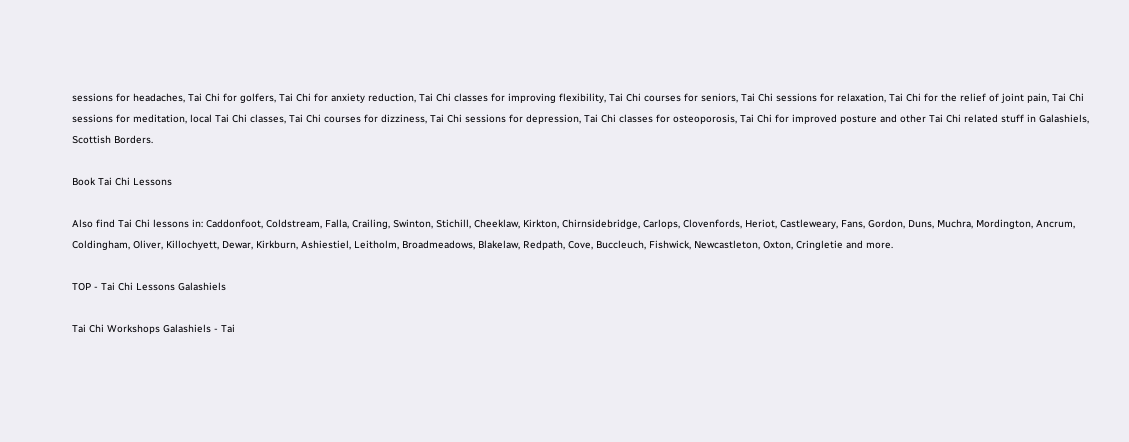sessions for headaches, Tai Chi for golfers, Tai Chi for anxiety reduction, Tai Chi classes for improving flexibility, Tai Chi courses for seniors, Tai Chi sessions for relaxation, Tai Chi for the relief of joint pain, Tai Chi sessions for meditation, local Tai Chi classes, Tai Chi courses for dizziness, Tai Chi sessions for depression, Tai Chi classes for osteoporosis, Tai Chi for improved posture and other Tai Chi related stuff in Galashiels, Scottish Borders.

Book Tai Chi Lessons

Also find Tai Chi lessons in: Caddonfoot, Coldstream, Falla, Crailing, Swinton, Stichill, Cheeklaw, Kirkton, Chirnsidebridge, Carlops, Clovenfords, Heriot, Castleweary, Fans, Gordon, Duns, Muchra, Mordington, Ancrum, Coldingham, Oliver, Killochyett, Dewar, Kirkburn, Ashiestiel, Leitholm, Broadmeadows, Blakelaw, Redpath, Cove, Buccleuch, Fishwick, Newcastleton, Oxton, Cringletie and more.

TOP - Tai Chi Lessons Galashiels

Tai Chi Workshops Galashiels - Tai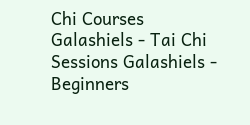Chi Courses Galashiels - Tai Chi Sessions Galashiels - Beginners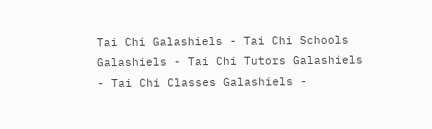Tai Chi Galashiels - Tai Chi Schools Galashiels - Tai Chi Tutors Galashiels - Tai Chi Classes Galashiels -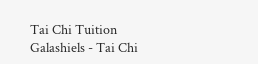Tai Chi Tuition Galashiels - Tai Chi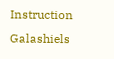Instruction Galashiels